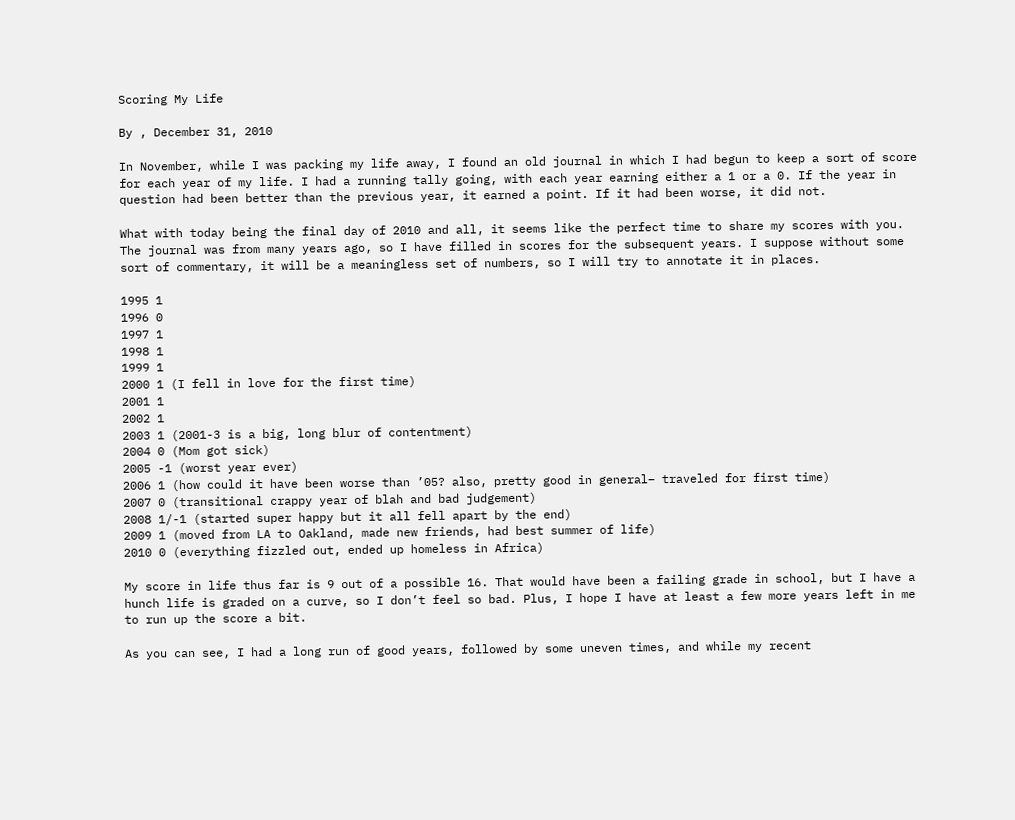Scoring My Life

By , December 31, 2010

In November, while I was packing my life away, I found an old journal in which I had begun to keep a sort of score for each year of my life. I had a running tally going, with each year earning either a 1 or a 0. If the year in question had been better than the previous year, it earned a point. If it had been worse, it did not.

What with today being the final day of 2010 and all, it seems like the perfect time to share my scores with you. The journal was from many years ago, so I have filled in scores for the subsequent years. I suppose without some sort of commentary, it will be a meaningless set of numbers, so I will try to annotate it in places.

1995 1
1996 0
1997 1
1998 1
1999 1
2000 1 (I fell in love for the first time)
2001 1
2002 1
2003 1 (2001-3 is a big, long blur of contentment)
2004 0 (Mom got sick)
2005 -1 (worst year ever)
2006 1 (how could it have been worse than ’05? also, pretty good in general– traveled for first time)
2007 0 (transitional crappy year of blah and bad judgement)
2008 1/-1 (started super happy but it all fell apart by the end)
2009 1 (moved from LA to Oakland, made new friends, had best summer of life)
2010 0 (everything fizzled out, ended up homeless in Africa)

My score in life thus far is 9 out of a possible 16. That would have been a failing grade in school, but I have a hunch life is graded on a curve, so I don’t feel so bad. Plus, I hope I have at least a few more years left in me to run up the score a bit.

As you can see, I had a long run of good years, followed by some uneven times, and while my recent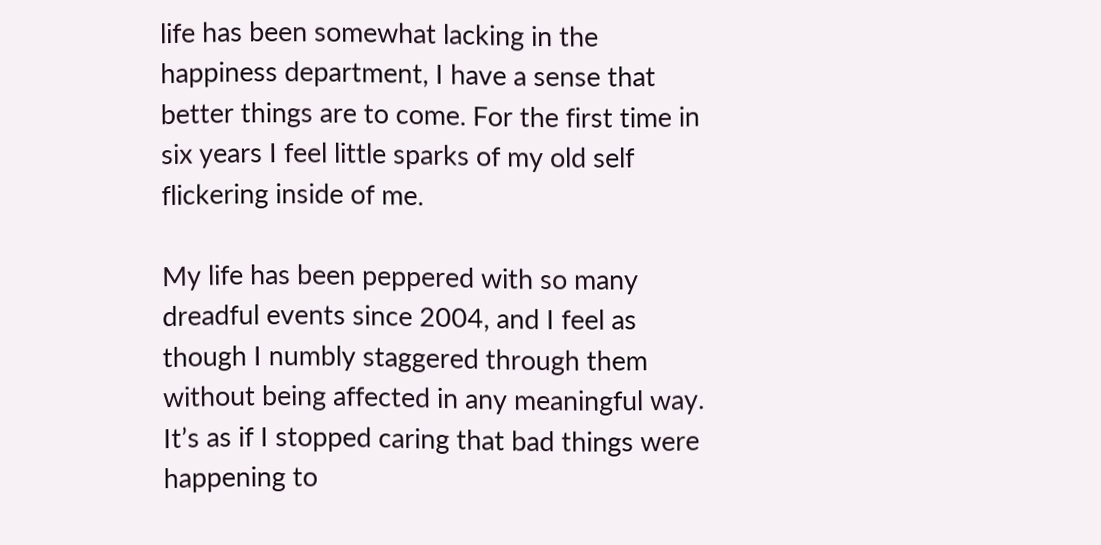life has been somewhat lacking in the happiness department, I have a sense that better things are to come. For the first time in six years I feel little sparks of my old self flickering inside of me.

My life has been peppered with so many dreadful events since 2004, and I feel as though I numbly staggered through them without being affected in any meaningful way. It’s as if I stopped caring that bad things were happening to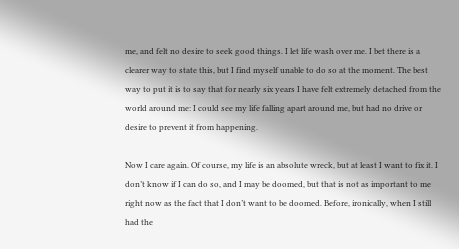me, and felt no desire to seek good things. I let life wash over me. I bet there is a clearer way to state this, but I find myself unable to do so at the moment. The best way to put it is to say that for nearly six years I have felt extremely detached from the world around me: I could see my life falling apart around me, but had no drive or desire to prevent it from happening.

Now I care again. Of course, my life is an absolute wreck, but at least I want to fix it. I don’t know if I can do so, and I may be doomed, but that is not as important to me right now as the fact that I don’t want to be doomed. Before, ironically, when I still had the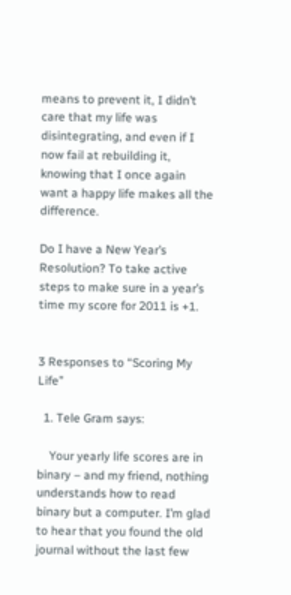means to prevent it, I didn’t care that my life was disintegrating, and even if I now fail at rebuilding it, knowing that I once again want a happy life makes all the difference.

Do I have a New Year’s Resolution? To take active steps to make sure in a year’s time my score for 2011 is +1.


3 Responses to “Scoring My Life”

  1. Tele Gram says:

    Your yearly life scores are in binary – and my friend, nothing understands how to read binary but a computer. I’m glad to hear that you found the old journal without the last few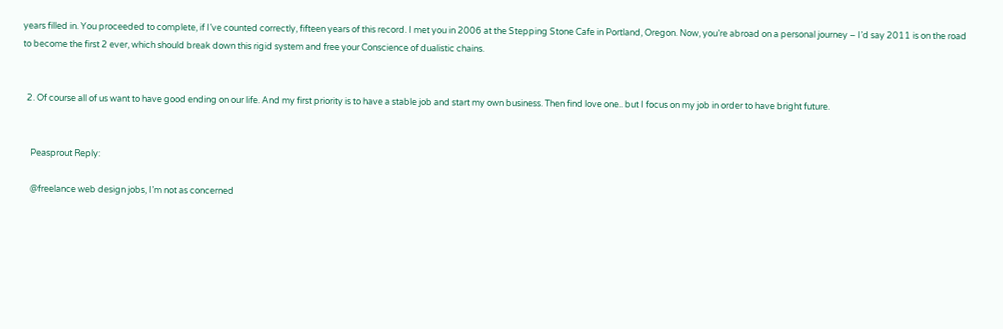years filled in. You proceeded to complete, if I’ve counted correctly, fifteen years of this record. I met you in 2006 at the Stepping Stone Cafe in Portland, Oregon. Now, you’re abroad on a personal journey – I’d say 2011 is on the road to become the first 2 ever, which should break down this rigid system and free your Conscience of dualistic chains.


  2. Of course all of us want to have good ending on our life. And my first priority is to have a stable job and start my own business. Then find love one.. but I focus on my job in order to have bright future.


    Peasprout Reply:

    @freelance web design jobs, I’m not as concerned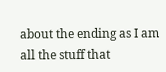about the ending as I am all the stuff that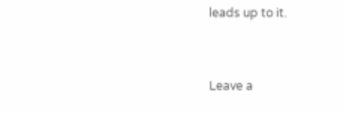leads up to it.


Leave a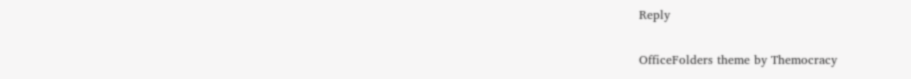Reply


OfficeFolders theme by Themocracy